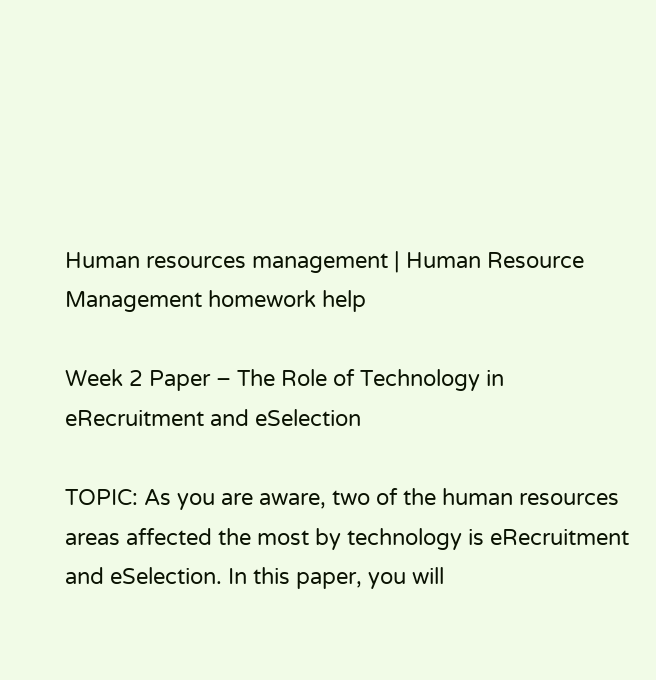Human resources management | Human Resource Management homework help

Week 2 Paper – The Role of Technology in eRecruitment and eSelection

TOPIC: As you are aware, two of the human resources areas affected the most by technology is eRecruitment and eSelection. In this paper, you will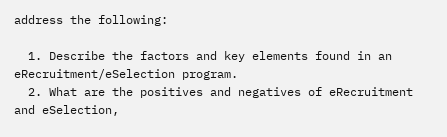address the following:

  1. Describe the factors and key elements found in an eRecruitment/eSelection program.
  2. What are the positives and negatives of eRecruitment and eSelection,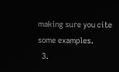making sure you cite some examples.
  3.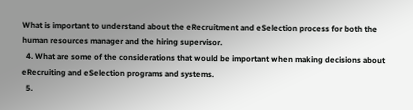What is important to understand about the eRecruitment and eSelection process for both the human resources manager and the hiring supervisor.
  4. What are some of the considerations that would be important when making decisions about eRecruiting and eSelection programs and systems.
  5.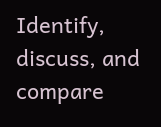Identify, discuss, and compare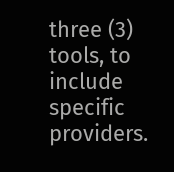three (3) tools, to include specific providers.